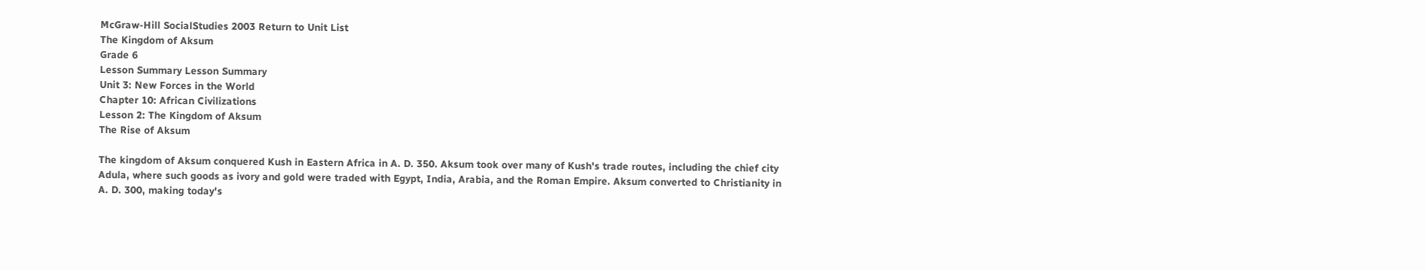McGraw-Hill SocialStudies 2003 Return to Unit List
The Kingdom of Aksum
Grade 6
Lesson Summary Lesson Summary
Unit 3: New Forces in the World
Chapter 10: African Civilizations
Lesson 2: The Kingdom of Aksum
The Rise of Aksum

The kingdom of Aksum conquered Kush in Eastern Africa in A. D. 350. Aksum took over many of Kush's trade routes, including the chief city Adula, where such goods as ivory and gold were traded with Egypt, India, Arabia, and the Roman Empire. Aksum converted to Christianity in A. D. 300, making today's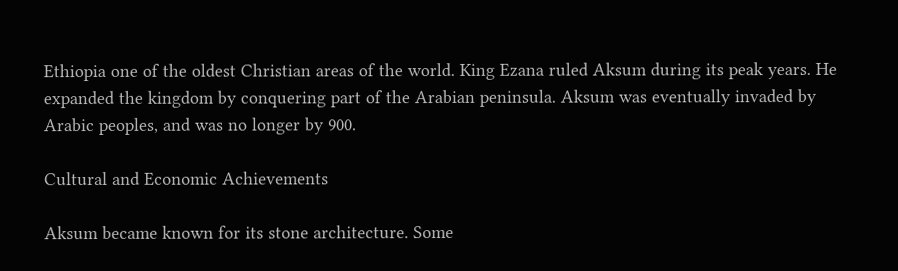Ethiopia one of the oldest Christian areas of the world. King Ezana ruled Aksum during its peak years. He expanded the kingdom by conquering part of the Arabian peninsula. Aksum was eventually invaded by Arabic peoples, and was no longer by 900.

Cultural and Economic Achievements

Aksum became known for its stone architecture. Some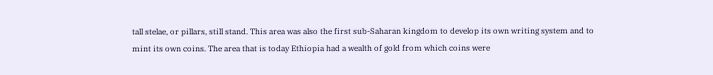tall stelae, or pillars, still stand. This area was also the first sub-Saharan kingdom to develop its own writing system and to mint its own coins. The area that is today Ethiopia had a wealth of gold from which coins were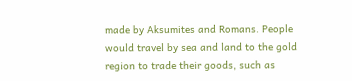made by Aksumites and Romans. People would travel by sea and land to the gold region to trade their goods, such as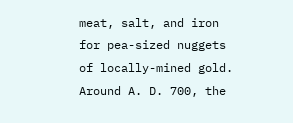meat, salt, and iron for pea-sized nuggets of locally-mined gold. Around A. D. 700, the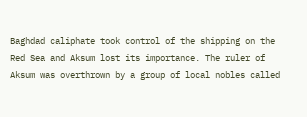Baghdad caliphate took control of the shipping on the Red Sea and Aksum lost its importance. The ruler of Aksum was overthrown by a group of local nobles called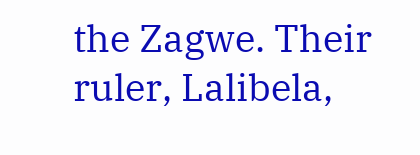the Zagwe. Their ruler, Lalibela,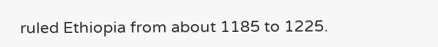ruled Ethiopia from about 1185 to 1225.